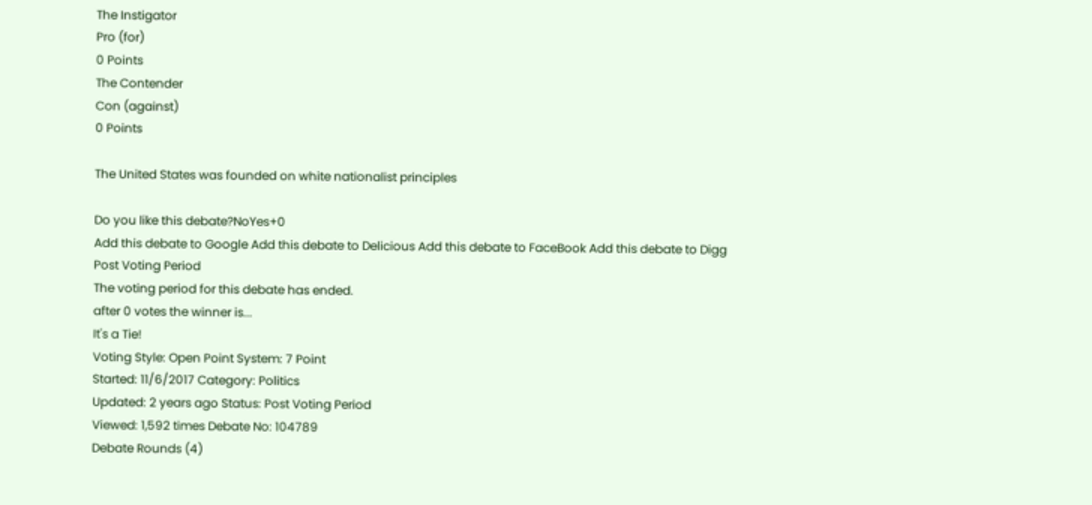The Instigator
Pro (for)
0 Points
The Contender
Con (against)
0 Points

The United States was founded on white nationalist principles

Do you like this debate?NoYes+0
Add this debate to Google Add this debate to Delicious Add this debate to FaceBook Add this debate to Digg
Post Voting Period
The voting period for this debate has ended.
after 0 votes the winner is...
It's a Tie!
Voting Style: Open Point System: 7 Point
Started: 11/6/2017 Category: Politics
Updated: 2 years ago Status: Post Voting Period
Viewed: 1,592 times Debate No: 104789
Debate Rounds (4)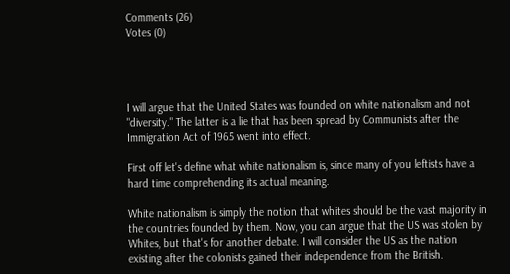Comments (26)
Votes (0)




I will argue that the United States was founded on white nationalism and not "diversity." The latter is a lie that has been spread by Communists after the Immigration Act of 1965 went into effect.

First off let's define what white nationalism is, since many of you leftists have a hard time comprehending its actual meaning.

White nationalism is simply the notion that whites should be the vast majority in the countries founded by them. Now, you can argue that the US was stolen by Whites, but that's for another debate. I will consider the US as the nation existing after the colonists gained their independence from the British.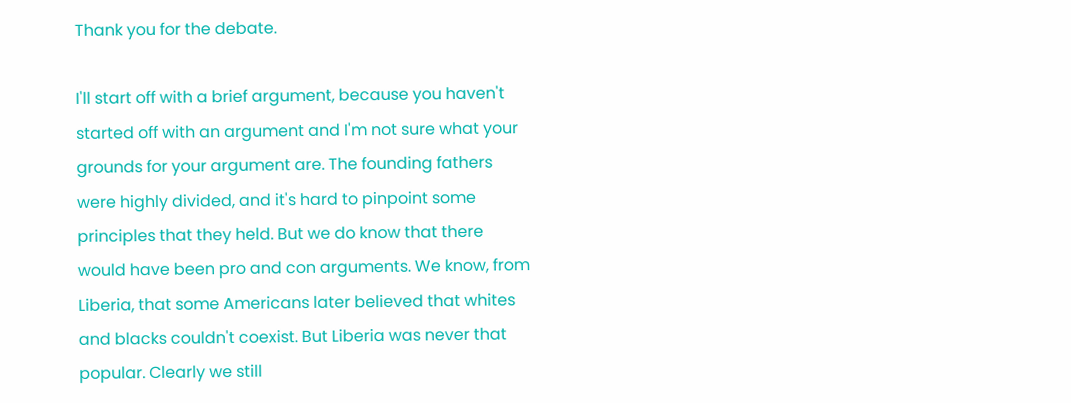Thank you for the debate.

I'll start off with a brief argument, because you haven't started off with an argument and I'm not sure what your grounds for your argument are. The founding fathers were highly divided, and it's hard to pinpoint some principles that they held. But we do know that there would have been pro and con arguments. We know, from Liberia, that some Americans later believed that whites and blacks couldn't coexist. But Liberia was never that popular. Clearly we still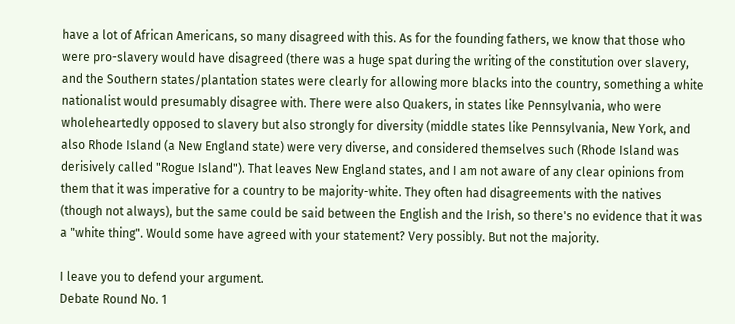have a lot of African Americans, so many disagreed with this. As for the founding fathers, we know that those who were pro-slavery would have disagreed (there was a huge spat during the writing of the constitution over slavery, and the Southern states/plantation states were clearly for allowing more blacks into the country, something a white nationalist would presumably disagree with. There were also Quakers, in states like Pennsylvania, who were wholeheartedly opposed to slavery but also strongly for diversity (middle states like Pennsylvania, New York, and also Rhode Island (a New England state) were very diverse, and considered themselves such (Rhode Island was derisively called "Rogue Island"). That leaves New England states, and I am not aware of any clear opinions from them that it was imperative for a country to be majority-white. They often had disagreements with the natives (though not always), but the same could be said between the English and the Irish, so there's no evidence that it was a "white thing". Would some have agreed with your statement? Very possibly. But not the majority.

I leave you to defend your argument.
Debate Round No. 1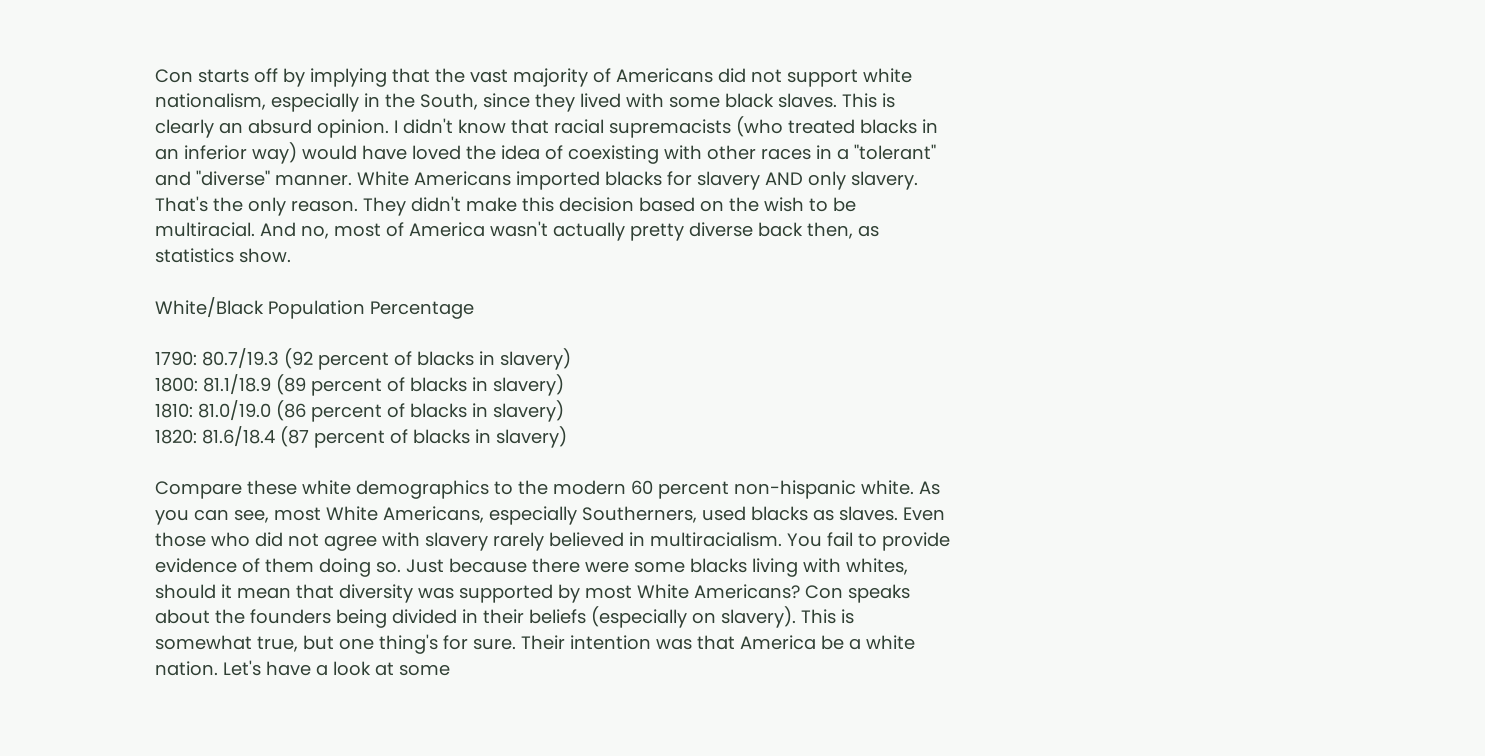Con starts off by implying that the vast majority of Americans did not support white nationalism, especially in the South, since they lived with some black slaves. This is clearly an absurd opinion. I didn't know that racial supremacists (who treated blacks in an inferior way) would have loved the idea of coexisting with other races in a "tolerant" and "diverse" manner. White Americans imported blacks for slavery AND only slavery. That's the only reason. They didn't make this decision based on the wish to be multiracial. And no, most of America wasn't actually pretty diverse back then, as statistics show.

White/Black Population Percentage

1790: 80.7/19.3 (92 percent of blacks in slavery)
1800: 81.1/18.9 (89 percent of blacks in slavery)
1810: 81.0/19.0 (86 percent of blacks in slavery)
1820: 81.6/18.4 (87 percent of blacks in slavery)

Compare these white demographics to the modern 60 percent non-hispanic white. As you can see, most White Americans, especially Southerners, used blacks as slaves. Even those who did not agree with slavery rarely believed in multiracialism. You fail to provide evidence of them doing so. Just because there were some blacks living with whites, should it mean that diversity was supported by most White Americans? Con speaks about the founders being divided in their beliefs (especially on slavery). This is somewhat true, but one thing's for sure. Their intention was that America be a white nation. Let's have a look at some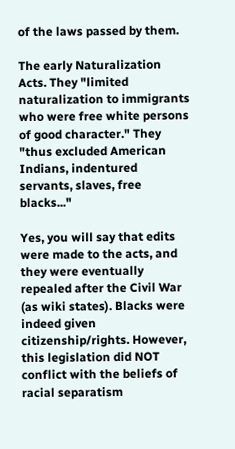of the laws passed by them.

The early Naturalization Acts. They "limited naturalization to immigrants who were free white persons of good character." They "thus excluded American Indians, indentured servants, slaves, free blacks..."

Yes, you will say that edits were made to the acts, and they were eventually repealed after the Civil War (as wiki states). Blacks were indeed given citizenship/rights. However, this legislation did NOT conflict with the beliefs of racial separatism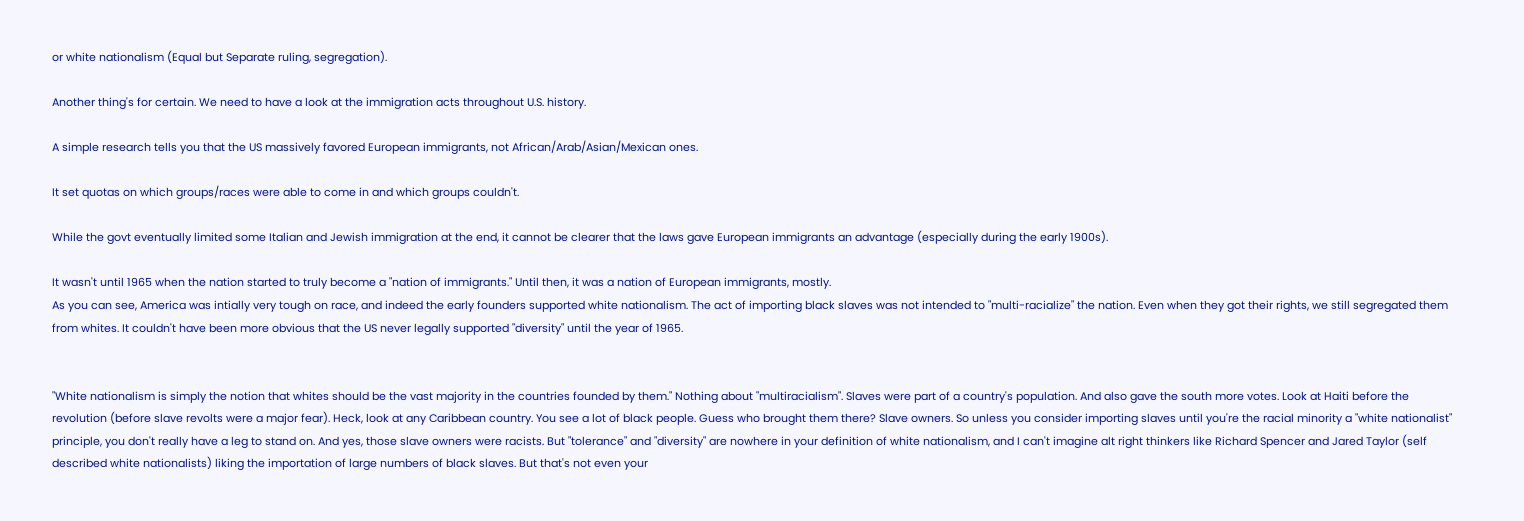or white nationalism (Equal but Separate ruling, segregation).

Another thing's for certain. We need to have a look at the immigration acts throughout U.S. history.

A simple research tells you that the US massively favored European immigrants, not African/Arab/Asian/Mexican ones.

It set quotas on which groups/races were able to come in and which groups couldn't.

While the govt eventually limited some Italian and Jewish immigration at the end, it cannot be clearer that the laws gave European immigrants an advantage (especially during the early 1900s).

It wasn't until 1965 when the nation started to truly become a "nation of immigrants." Until then, it was a nation of European immigrants, mostly.
As you can see, America was intially very tough on race, and indeed the early founders supported white nationalism. The act of importing black slaves was not intended to "multi-racialize" the nation. Even when they got their rights, we still segregated them from whites. It couldn't have been more obvious that the US never legally supported "diversity" until the year of 1965.


"White nationalism is simply the notion that whites should be the vast majority in the countries founded by them." Nothing about "multiracialism". Slaves were part of a country's population. And also gave the south more votes. Look at Haiti before the revolution (before slave revolts were a major fear). Heck, look at any Caribbean country. You see a lot of black people. Guess who brought them there? Slave owners. So unless you consider importing slaves until you're the racial minority a "white nationalist" principle, you don't really have a leg to stand on. And yes, those slave owners were racists. But "tolerance" and "diversity" are nowhere in your definition of white nationalism, and I can't imagine alt right thinkers like Richard Spencer and Jared Taylor (self described white nationalists) liking the importation of large numbers of black slaves. But that's not even your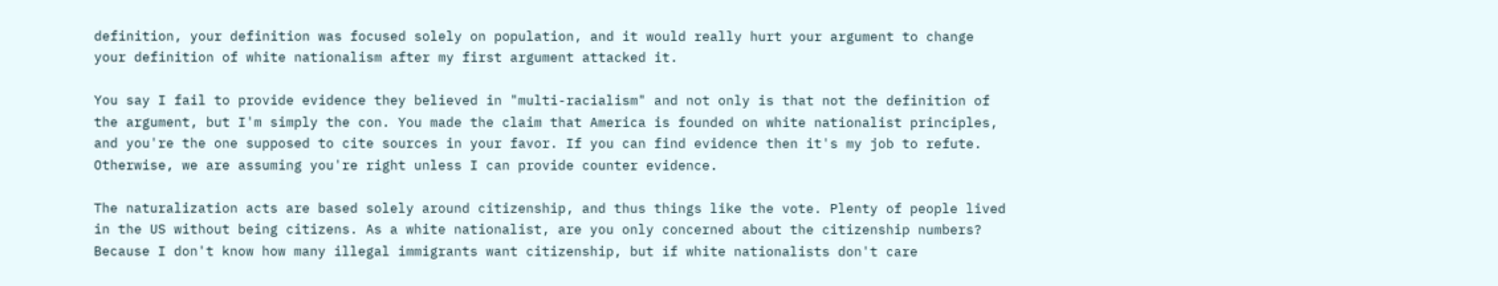definition, your definition was focused solely on population, and it would really hurt your argument to change your definition of white nationalism after my first argument attacked it.

You say I fail to provide evidence they believed in "multi-racialism" and not only is that not the definition of the argument, but I'm simply the con. You made the claim that America is founded on white nationalist principles, and you're the one supposed to cite sources in your favor. If you can find evidence then it's my job to refute. Otherwise, we are assuming you're right unless I can provide counter evidence.

The naturalization acts are based solely around citizenship, and thus things like the vote. Plenty of people lived in the US without being citizens. As a white nationalist, are you only concerned about the citizenship numbers? Because I don't know how many illegal immigrants want citizenship, but if white nationalists don't care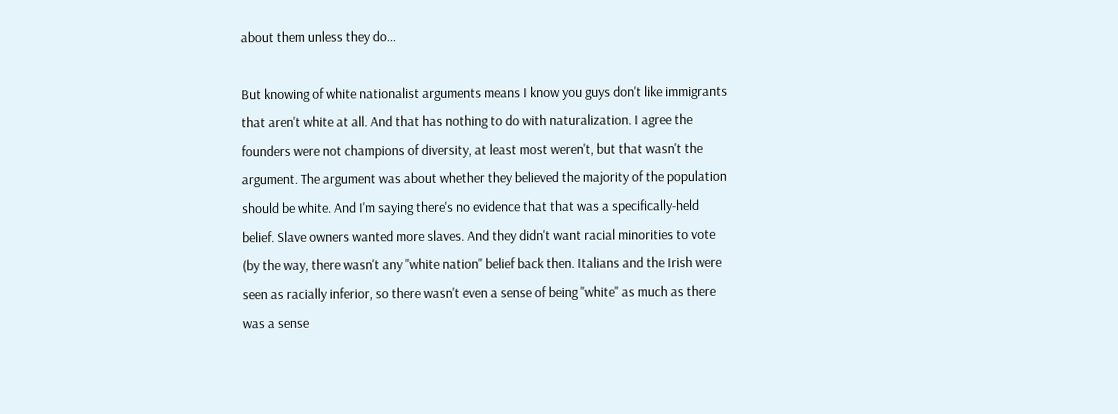about them unless they do...

But knowing of white nationalist arguments means I know you guys don't like immigrants that aren't white at all. And that has nothing to do with naturalization. I agree the founders were not champions of diversity, at least most weren't, but that wasn't the argument. The argument was about whether they believed the majority of the population should be white. And I'm saying there's no evidence that that was a specifically-held belief. Slave owners wanted more slaves. And they didn't want racial minorities to vote (by the way, there wasn't any "white nation" belief back then. Italians and the Irish were seen as racially inferior, so there wasn't even a sense of being "white" as much as there was a sense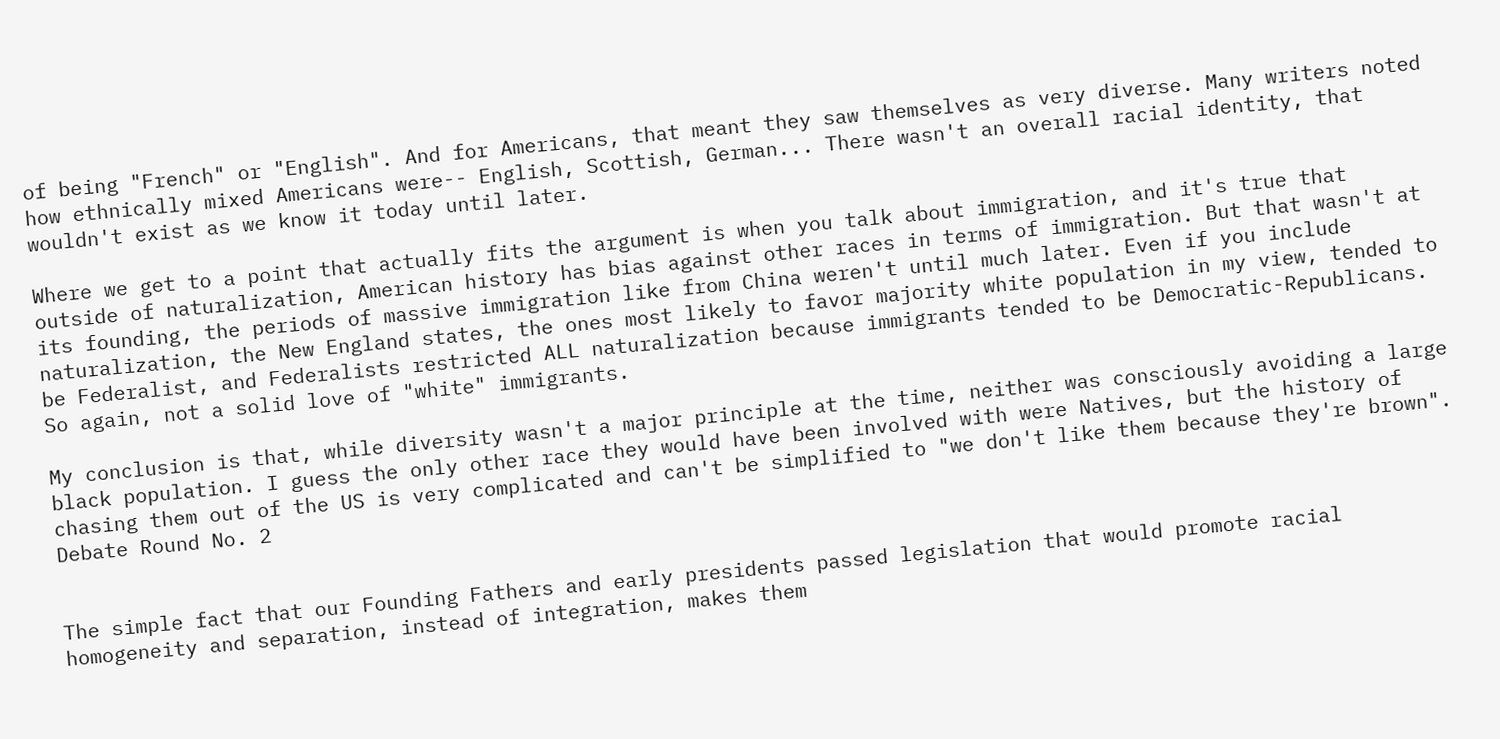of being "French" or "English". And for Americans, that meant they saw themselves as very diverse. Many writers noted how ethnically mixed Americans were-- English, Scottish, German... There wasn't an overall racial identity, that wouldn't exist as we know it today until later.

Where we get to a point that actually fits the argument is when you talk about immigration, and it's true that outside of naturalization, American history has bias against other races in terms of immigration. But that wasn't at its founding, the periods of massive immigration like from China weren't until much later. Even if you include naturalization, the New England states, the ones most likely to favor majority white population in my view, tended to be Federalist, and Federalists restricted ALL naturalization because immigrants tended to be Democratic-Republicans. So again, not a solid love of "white" immigrants.

My conclusion is that, while diversity wasn't a major principle at the time, neither was consciously avoiding a large black population. I guess the only other race they would have been involved with were Natives, but the history of chasing them out of the US is very complicated and can't be simplified to "we don't like them because they're brown".
Debate Round No. 2


The simple fact that our Founding Fathers and early presidents passed legislation that would promote racial homogeneity and separation, instead of integration, makes them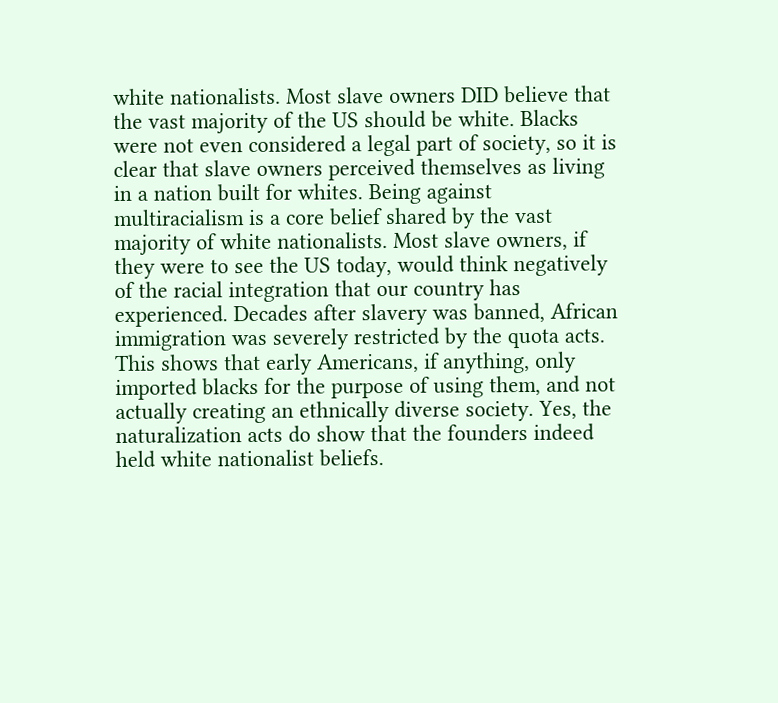white nationalists. Most slave owners DID believe that the vast majority of the US should be white. Blacks were not even considered a legal part of society, so it is clear that slave owners perceived themselves as living in a nation built for whites. Being against multiracialism is a core belief shared by the vast majority of white nationalists. Most slave owners, if they were to see the US today, would think negatively of the racial integration that our country has experienced. Decades after slavery was banned, African immigration was severely restricted by the quota acts. This shows that early Americans, if anything, only imported blacks for the purpose of using them, and not actually creating an ethnically diverse society. Yes, the naturalization acts do show that the founders indeed held white nationalist beliefs.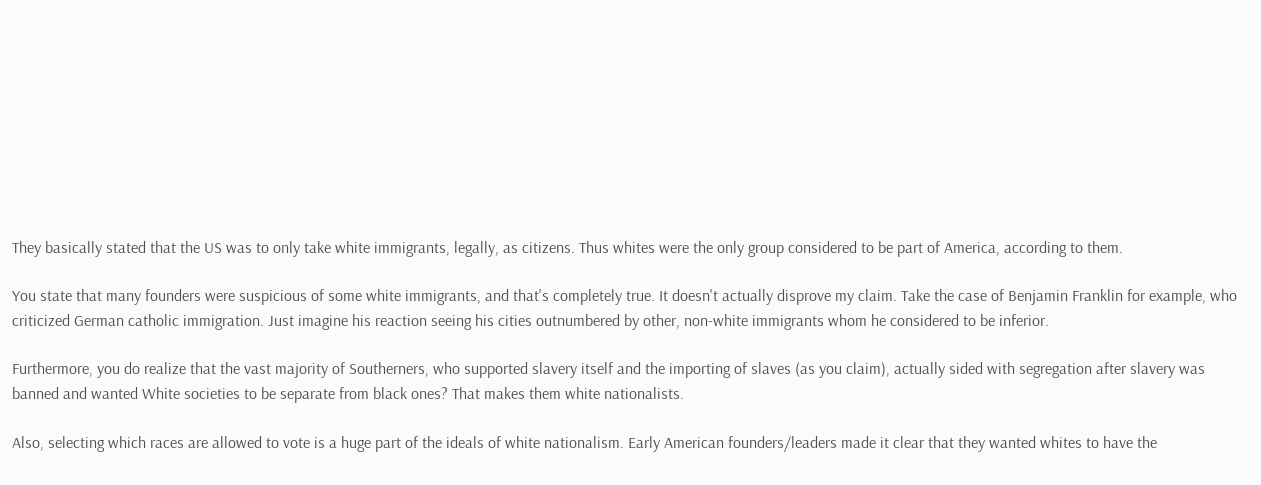They basically stated that the US was to only take white immigrants, legally, as citizens. Thus whites were the only group considered to be part of America, according to them.

You state that many founders were suspicious of some white immigrants, and that's completely true. It doesn't actually disprove my claim. Take the case of Benjamin Franklin for example, who criticized German catholic immigration. Just imagine his reaction seeing his cities outnumbered by other, non-white immigrants whom he considered to be inferior.

Furthermore, you do realize that the vast majority of Southerners, who supported slavery itself and the importing of slaves (as you claim), actually sided with segregation after slavery was banned and wanted White societies to be separate from black ones? That makes them white nationalists.

Also, selecting which races are allowed to vote is a huge part of the ideals of white nationalism. Early American founders/leaders made it clear that they wanted whites to have the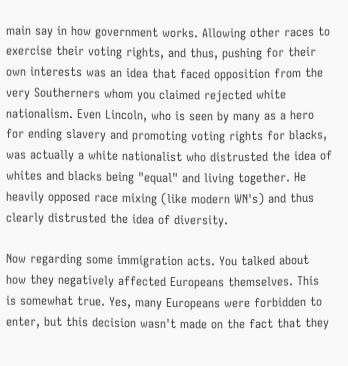main say in how government works. Allowing other races to exercise their voting rights, and thus, pushing for their own interests was an idea that faced opposition from the very Southerners whom you claimed rejected white nationalism. Even Lincoln, who is seen by many as a hero for ending slavery and promoting voting rights for blacks, was actually a white nationalist who distrusted the idea of whites and blacks being "equal" and living together. He heavily opposed race mixing (like modern WN's) and thus clearly distrusted the idea of diversity.

Now regarding some immigration acts. You talked about how they negatively affected Europeans themselves. This is somewhat true. Yes, many Europeans were forbidden to enter, but this decision wasn't made on the fact that they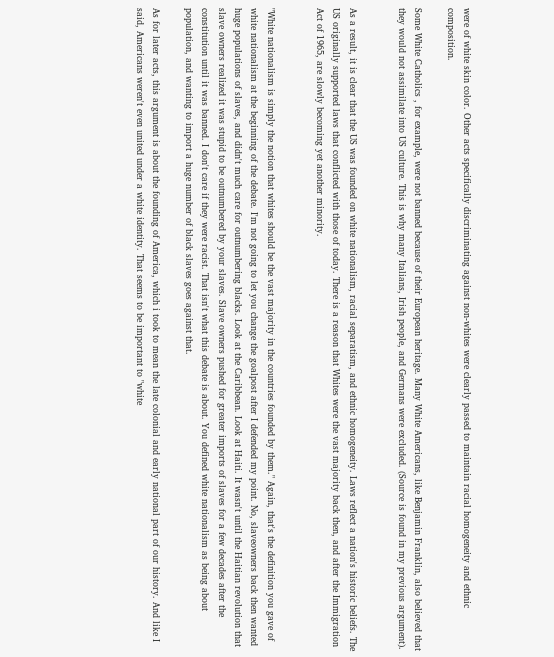were of white skin color. Other acts specifically discriminating against non-whites were clearly passed to maintain racial homogeneity and ethnic composition.

Some White Catholics , for example, were not banned because of their European heritage. Many White Americans, like Benjamin Franklin, also believed that they would not assimilate into US culture. This is why many Italians, Irish people, and Germans were excluded. (Source is found in my previous argument).


As a result, it is clear that the US was founded on white nationalism, racial separatism, and ethnic homogeneity. Laws reflect a nation's historic beliefs. The US originally supported laws that conflicted with those of today. There is a reason that Whites were the vast majority back then, and after the Immigration Act of 1965, are slowly becoming yet another minority.


"White nationalism is simply the notion that whites should be the vast majority in the countries founded by them." Again, that's the definition you gave of white nationalism at the beginning of the debate. I'm not going to let you change the goalpost after I defended my point. No, slaveowners back then wanted huge populations of slaves, and didn't much care for outnumbering blacks. Look at the Caribbean. Look at Haiti. It wasn't until the Haitian revolution that slave owners realized it was stupid to be outnumbered by your slaves. Slave owners pushed for greater imports of slaves for a few decades after the constitution until it was banned. I don't care if they were racist. That isn't what this debate is about. You defined white nationalism as being about population, and wanting to import a huge number of black slaves goes against that.

As for later acts, this argument is about the founding of America, which i took to mean the late colonial and early national part of our history. And like I said, Americans weren't even united under a white identity. That seems to be important to "white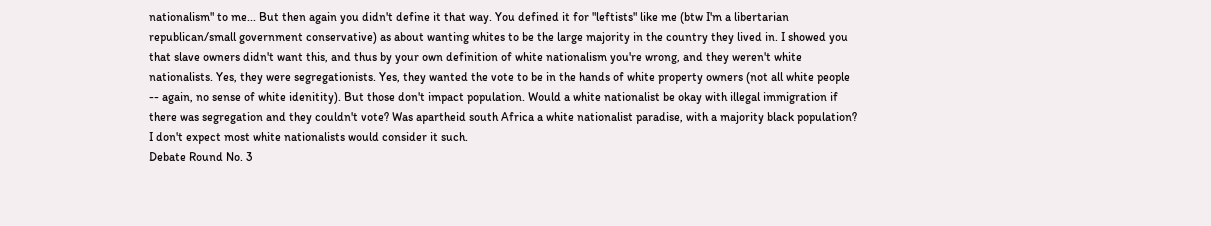nationalism" to me... But then again you didn't define it that way. You defined it for "leftists" like me (btw I'm a libertarian republican/small government conservative) as about wanting whites to be the large majority in the country they lived in. I showed you that slave owners didn't want this, and thus by your own definition of white nationalism you're wrong, and they weren't white nationalists. Yes, they were segregationists. Yes, they wanted the vote to be in the hands of white property owners (not all white people -- again, no sense of white idenitity). But those don't impact population. Would a white nationalist be okay with illegal immigration if there was segregation and they couldn't vote? Was apartheid south Africa a white nationalist paradise, with a majority black population? I don't expect most white nationalists would consider it such.
Debate Round No. 3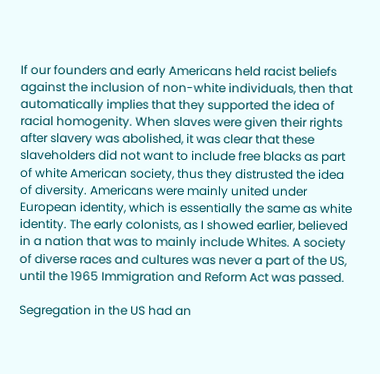If our founders and early Americans held racist beliefs against the inclusion of non-white individuals, then that automatically implies that they supported the idea of racial homogenity. When slaves were given their rights after slavery was abolished, it was clear that these slaveholders did not want to include free blacks as part of white American society, thus they distrusted the idea of diversity. Americans were mainly united under European identity, which is essentially the same as white identity. The early colonists, as I showed earlier, believed in a nation that was to mainly include Whites. A society of diverse races and cultures was never a part of the US, until the 1965 Immigration and Reform Act was passed.

Segregation in the US had an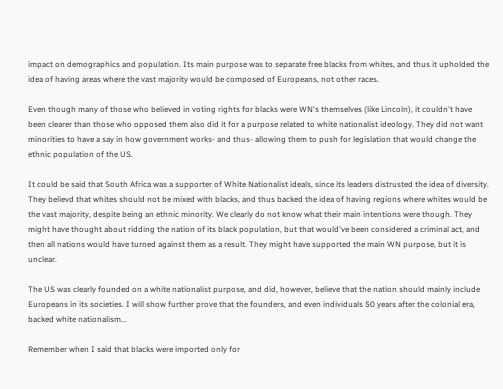impact on demographics and population. Its main purpose was to separate free blacks from whites, and thus it upholded the idea of having areas where the vast majority would be composed of Europeans, not other races.

Even though many of those who believed in voting rights for blacks were WN's themselves (like Lincoln), it couldn't have been clearer than those who opposed them also did it for a purpose related to white nationalist ideology. They did not want minorities to have a say in how government works- and thus- allowing them to push for legislation that would change the ethnic population of the US.

It could be said that South Africa was a supporter of White Nationalist ideals, since its leaders distrusted the idea of diversity. They believd that whites should not be mixed with blacks, and thus backed the idea of having regions where whites would be the vast majority, despite being an ethnic minority. We clearly do not know what their main intentions were though. They might have thought about ridding the nation of its black population, but that would've been considered a criminal act, and then all nations would have turned against them as a result. They might have supported the main WN purpose, but it is unclear.

The US was clearly founded on a white nationalist purpose, and did, however, believe that the nation should mainly include Europeans in its societies. I will show further prove that the founders, and even individuals 50 years after the colonial era, backed white nationalism...

Remember when I said that blacks were imported only for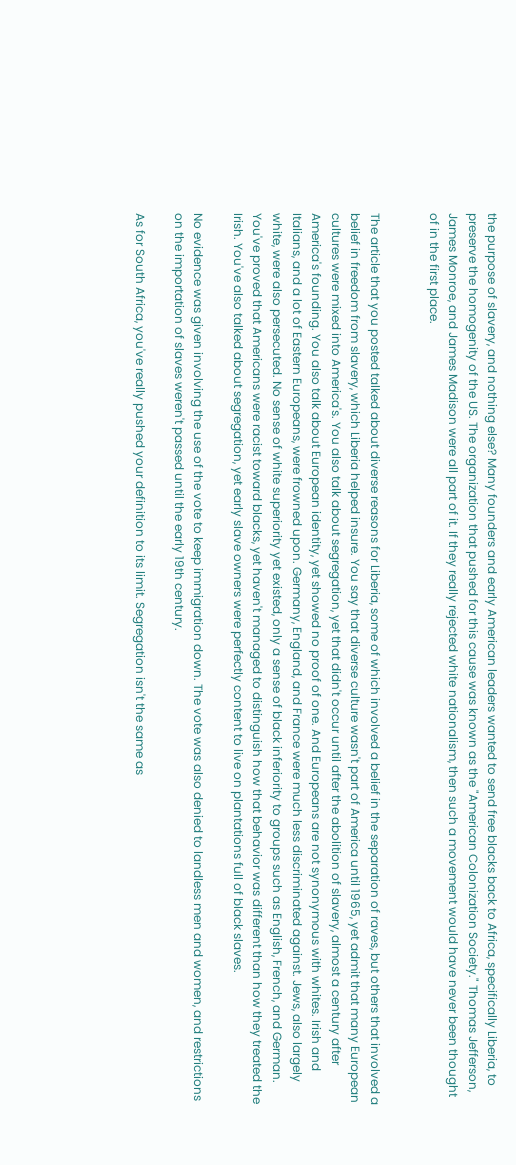the purpose of slavery, and nothing else? Many founders and early American leaders wanted to send free blacks back to Africa, specifically Liberia, to preserve the homogenity of the US. The organization that pushed for this cause was known as the "American Colonization Society." Thomas Jefferson, James Monroe, and James Madison were all part of it. If they really rejected white nationalism, then such a movement would have never been thought of in the first place.


The article that you posted talked about diverse reasons for Liberia, some of which involved a belief in the separation of raves, but others that involved a belief in freedom from slavery, which Liberia helped insure. You say that diverse culture wasn't part of America until 1965, yet admit that many European cultures were mixed into America's. You also talk about segregation, yet that didn't occur until after the abolition of slavery, almost a century after America's founding. You also talk about European identity, yet showed no proof of one. And Europeans are not synonymous with whites. Irish and Italians, and a lot of Eastern Europeans, were frowned upon. Germany, England, and France were much less discriminated against. Jews, also largely white, were also persecuted. No sense of white superiority yet existed, only a sense of black inferiority to groups such as English, French, and German. You've proved that Americans were racist toward blacks, yet haven't managed to distinguish how that behavior was different than how they treated the Irish. You've also talked about segregation, yet early slave owners were perfectly content to live on plantations full of black slaves.

No evidence was given involving the use of the vote to keep immigration down. The vote was also denied to landless men and women, and restrictions on the importation of slaves weren't passed until the early 19th century.

As for South Africa, you've really pushed your definition to its limit. Segregation isn't the same as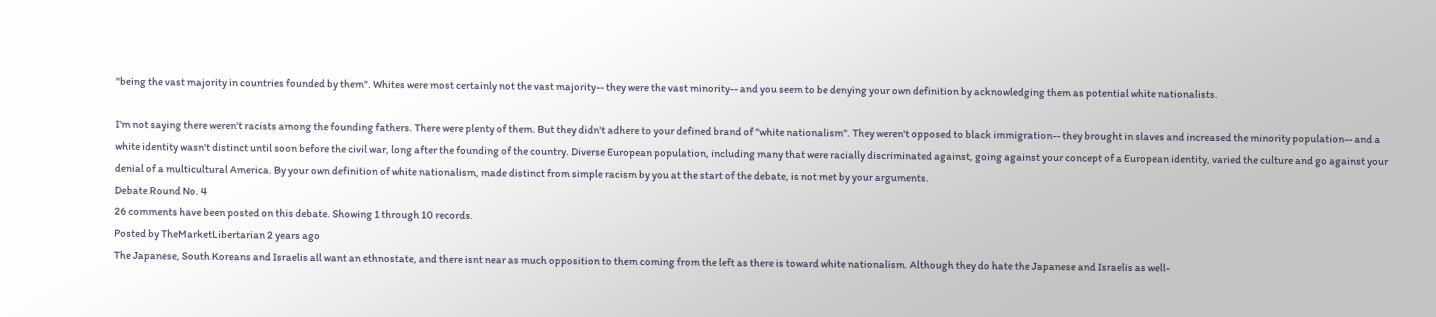"being the vast majority in countries founded by them". Whites were most certainly not the vast majority-- they were the vast minority-- and you seem to be denying your own definition by acknowledging them as potential white nationalists.

I'm not saying there weren't racists among the founding fathers. There were plenty of them. But they didn't adhere to your defined brand of "white nationalism". They weren't opposed to black immigration-- they brought in slaves and increased the minority population-- and a white identity wasn't distinct until soon before the civil war, long after the founding of the country. Diverse European population, including many that were racially discriminated against, going against your concept of a European identity, varied the culture and go against your denial of a multicultural America. By your own definition of white nationalism, made distinct from simple racism by you at the start of the debate, is not met by your arguments.
Debate Round No. 4
26 comments have been posted on this debate. Showing 1 through 10 records.
Posted by TheMarketLibertarian 2 years ago
The Japanese, South Koreans and Israelis all want an ethnostate, and there isnt near as much opposition to them coming from the left as there is toward white nationalism. Although they do hate the Japanese and Israelis as well-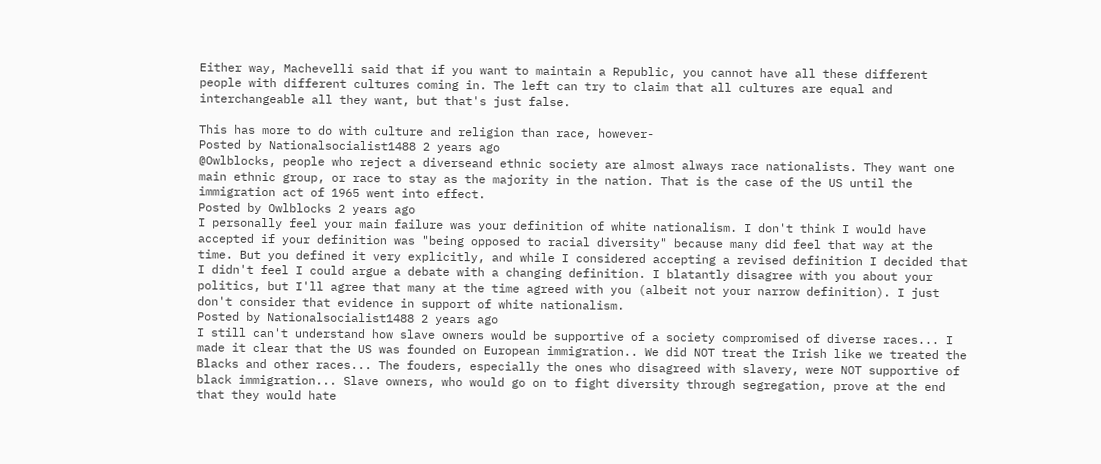Either way, Machevelli said that if you want to maintain a Republic, you cannot have all these different people with different cultures coming in. The left can try to claim that all cultures are equal and interchangeable all they want, but that's just false.

This has more to do with culture and religion than race, however-
Posted by Nationalsocialist1488 2 years ago
@Owlblocks, people who reject a diverseand ethnic society are almost always race nationalists. They want one main ethnic group, or race to stay as the majority in the nation. That is the case of the US until the immigration act of 1965 went into effect.
Posted by Owlblocks 2 years ago
I personally feel your main failure was your definition of white nationalism. I don't think I would have accepted if your definition was "being opposed to racial diversity" because many did feel that way at the time. But you defined it very explicitly, and while I considered accepting a revised definition I decided that I didn't feel I could argue a debate with a changing definition. I blatantly disagree with you about your politics, but I'll agree that many at the time agreed with you (albeit not your narrow definition). I just don't consider that evidence in support of white nationalism.
Posted by Nationalsocialist1488 2 years ago
I still can't understand how slave owners would be supportive of a society compromised of diverse races... I made it clear that the US was founded on European immigration.. We did NOT treat the Irish like we treated the Blacks and other races... The fouders, especially the ones who disagreed with slavery, were NOT supportive of black immigration... Slave owners, who would go on to fight diversity through segregation, prove at the end that they would hate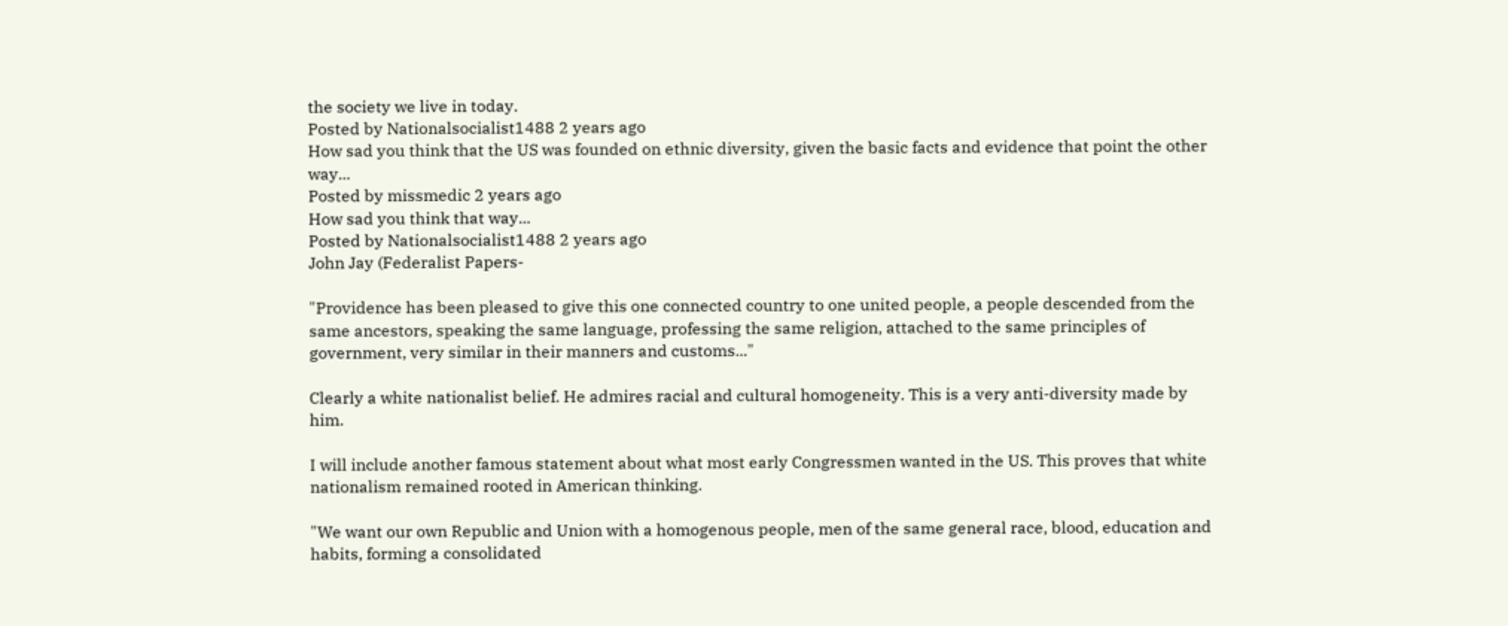the society we live in today.
Posted by Nationalsocialist1488 2 years ago
How sad you think that the US was founded on ethnic diversity, given the basic facts and evidence that point the other way...
Posted by missmedic 2 years ago
How sad you think that way...
Posted by Nationalsocialist1488 2 years ago
John Jay (Federalist Papers-

"Providence has been pleased to give this one connected country to one united people, a people descended from the same ancestors, speaking the same language, professing the same religion, attached to the same principles of government, very similar in their manners and customs..."

Clearly a white nationalist belief. He admires racial and cultural homogeneity. This is a very anti-diversity made by him.

I will include another famous statement about what most early Congressmen wanted in the US. This proves that white nationalism remained rooted in American thinking.

"We want our own Republic and Union with a homogenous people, men of the same general race, blood, education and habits, forming a consolidated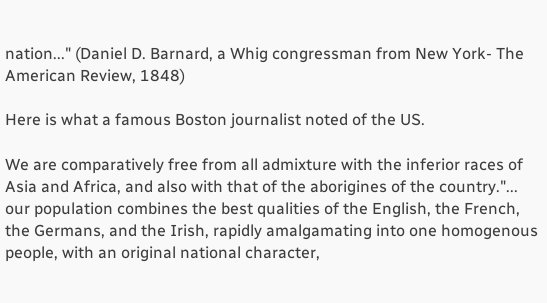nation..." (Daniel D. Barnard, a Whig congressman from New York- The American Review, 1848)

Here is what a famous Boston journalist noted of the US.

We are comparatively free from all admixture with the inferior races of Asia and Africa, and also with that of the aborigines of the country."... our population combines the best qualities of the English, the French, the Germans, and the Irish, rapidly amalgamating into one homogenous people, with an original national character,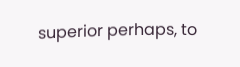superior perhaps, to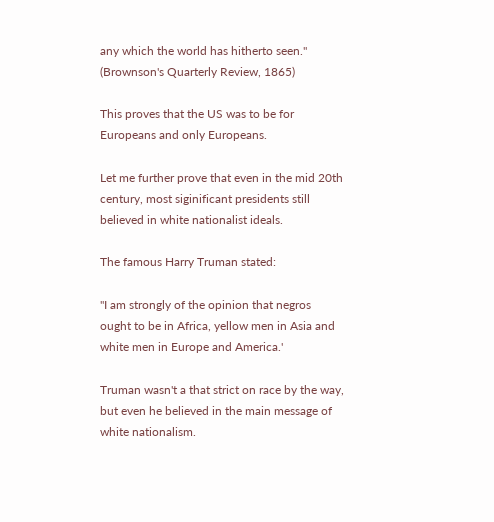any which the world has hitherto seen." (Brownson's Quarterly Review, 1865)

This proves that the US was to be for Europeans and only Europeans.

Let me further prove that even in the mid 20th century, most siginificant presidents still believed in white nationalist ideals.

The famous Harry Truman stated:

"I am strongly of the opinion that negros ought to be in Africa, yellow men in Asia and white men in Europe and America.'

Truman wasn't a that strict on race by the way, but even he believed in the main message of white nationalism.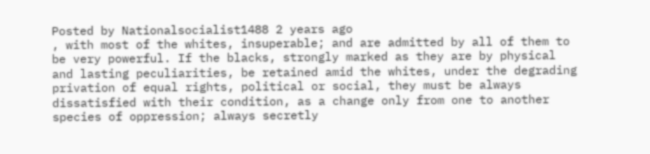Posted by Nationalsocialist1488 2 years ago
, with most of the whites, insuperable; and are admitted by all of them to be very powerful. If the blacks, strongly marked as they are by physical and lasting peculiarities, be retained amid the whites, under the degrading privation of equal rights, political or social, they must be always dissatisfied with their condition, as a change only from one to another species of oppression; always secretly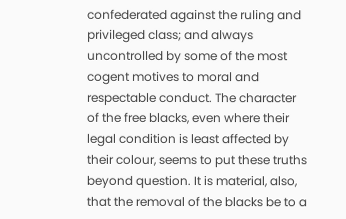confederated against the ruling and privileged class; and always uncontrolled by some of the most cogent motives to moral and respectable conduct. The character of the free blacks, even where their legal condition is least affected by their colour, seems to put these truths beyond question. It is material, also, that the removal of the blacks be to a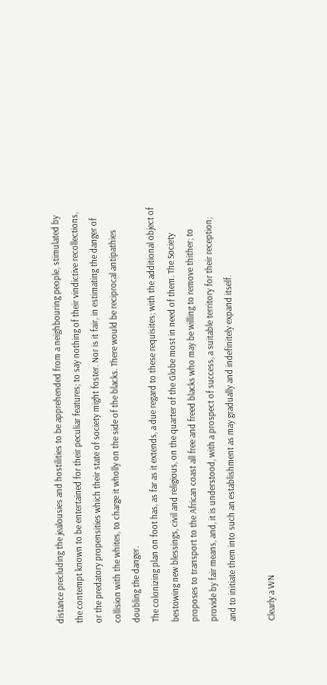distance precluding the jealousies and hostilities to be apprehended from a neighbouring people, stimulated by the contempt known to be entertained for their peculiar features; to say nothing of their vindictive recollections, or the predatory propensities which their state of society might foster. Nor is it fair, in estimating the danger of collision with the whites, to charge it wholly on the side of the blacks. There would be reciprocal antipathies doubling the danger.
The colonizing plan on foot has, as far as it extends, a due regard to these requisites; with the additional object of bestowing new blessings, civil and religious, on the quarter of the Globe most in need of them. The Society proposes to transport to the African coast all free and freed blacks who may be willing to remove thither; to provide by fair means, and, it is understood, with a prospect of success, a suitable territory for their reception; and to initiate them into such an establishment as may gradually and indefinitely expand itself.

Clearly a WN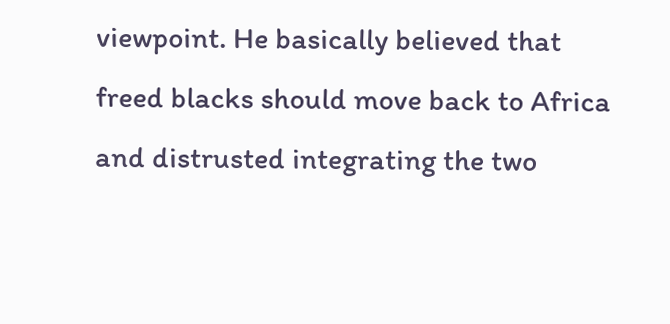viewpoint. He basically believed that freed blacks should move back to Africa and distrusted integrating the two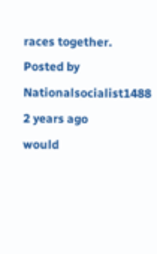races together.
Posted by Nationalsocialist1488 2 years ago
would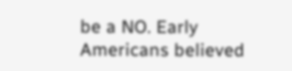be a NO. Early Americans believed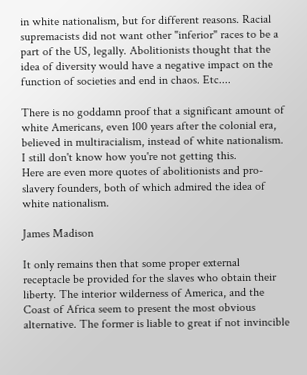in white nationalism, but for different reasons. Racial supremacists did not want other "inferior" races to be a part of the US, legally. Abolitionists thought that the idea of diversity would have a negative impact on the function of societies and end in chaos. Etc....

There is no goddamn proof that a significant amount of white Americans, even 100 years after the colonial era, believed in multiracialism, instead of white nationalism. I still don't know how you're not getting this.
Here are even more quotes of abolitionists and pro-slavery founders, both of which admired the idea of white nationalism.

James Madison

It only remains then that some proper external receptacle be provided for the slaves who obtain their liberty. The interior wilderness of America, and the Coast of Africa seem to present the most obvious alternative. The former is liable to great if not invincible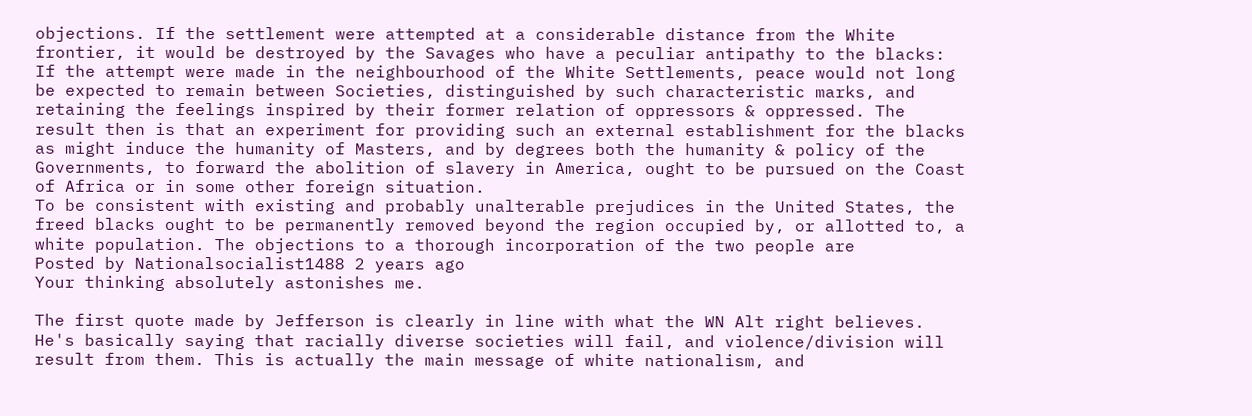objections. If the settlement were attempted at a considerable distance from the White frontier, it would be destroyed by the Savages who have a peculiar antipathy to the blacks: If the attempt were made in the neighbourhood of the White Settlements, peace would not long be expected to remain between Societies, distinguished by such characteristic marks, and retaining the feelings inspired by their former relation of oppressors & oppressed. The result then is that an experiment for providing such an external establishment for the blacks as might induce the humanity of Masters, and by degrees both the humanity & policy of the Governments, to forward the abolition of slavery in America, ought to be pursued on the Coast of Africa or in some other foreign situation.
To be consistent with existing and probably unalterable prejudices in the United States, the freed blacks ought to be permanently removed beyond the region occupied by, or allotted to, a white population. The objections to a thorough incorporation of the two people are
Posted by Nationalsocialist1488 2 years ago
Your thinking absolutely astonishes me.

The first quote made by Jefferson is clearly in line with what the WN Alt right believes. He's basically saying that racially diverse societies will fail, and violence/division will result from them. This is actually the main message of white nationalism, and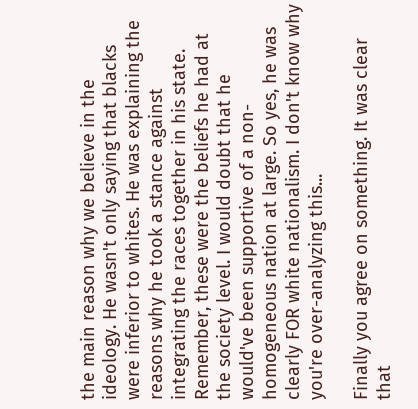the main reason why we believe in the ideology. He wasn't only saying that blacks were inferior to whites. He was explaining the reasons why he took a stance against integrating the races together in his state. Remember, these were the beliefs he had at the society level. I would doubt that he would've been supportive of a non-homogeneous nation at large. So yes, he was clearly FOR white nationalism. I don't know why you're over-analyzing this...

Finally you agree on something. It was clear that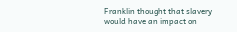Franklin thought that slavery would have an impact on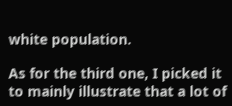white population.

As for the third one, I picked it to mainly illustrate that a lot of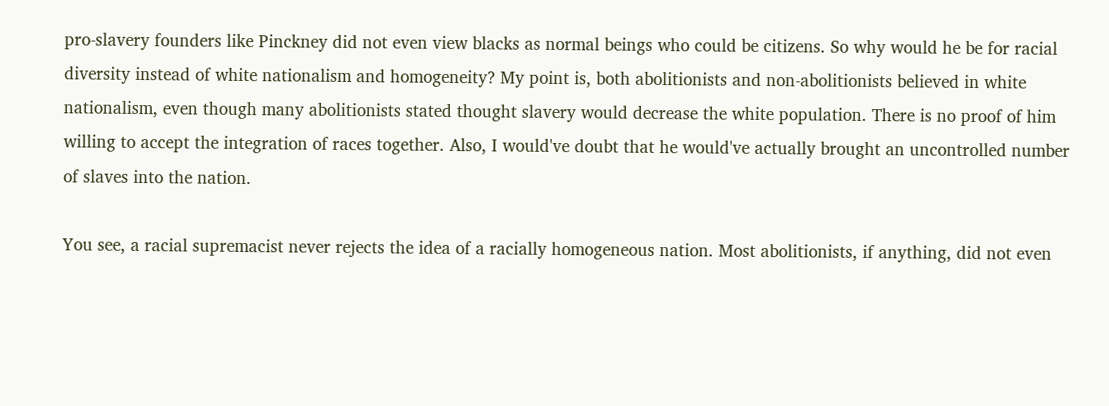pro-slavery founders like Pinckney did not even view blacks as normal beings who could be citizens. So why would he be for racial diversity instead of white nationalism and homogeneity? My point is, both abolitionists and non-abolitionists believed in white nationalism, even though many abolitionists stated thought slavery would decrease the white population. There is no proof of him willing to accept the integration of races together. Also, I would've doubt that he would've actually brought an uncontrolled number of slaves into the nation.

You see, a racial supremacist never rejects the idea of a racially homogeneous nation. Most abolitionists, if anything, did not even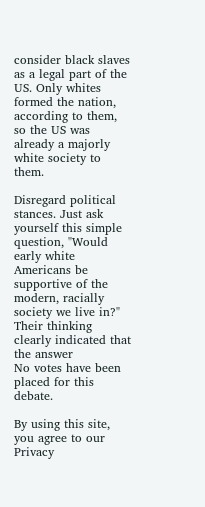consider black slaves as a legal part of the US. Only whites formed the nation, according to them, so the US was already a majorly white society to them.

Disregard political stances. Just ask yourself this simple question, "Would early white Americans be supportive of the modern, racially society we live in?" Their thinking clearly indicated that the answer
No votes have been placed for this debate.

By using this site, you agree to our Privacy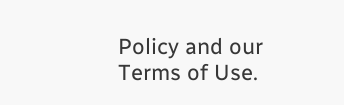Policy and our Terms of Use.